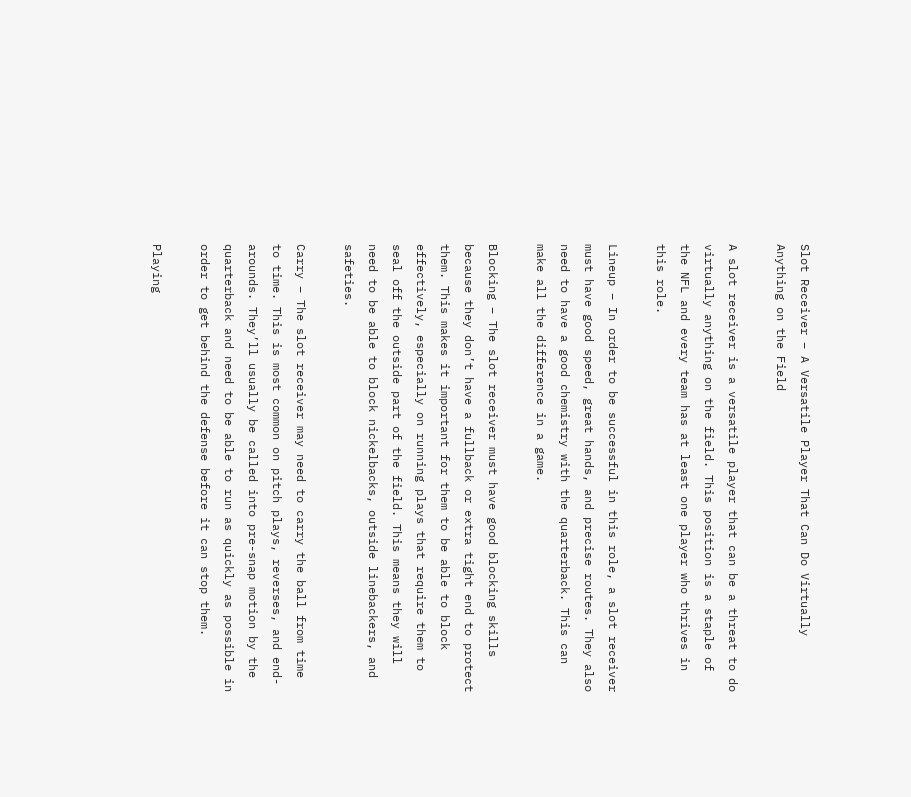Slot Receiver – A Versatile Player That Can Do Virtually Anything on the Field

A slot receiver is a versatile player that can be a threat to do virtually anything on the field. This position is a staple of the NFL and every team has at least one player who thrives in this role.

Lineup – In order to be successful in this role, a slot receiver must have good speed, great hands, and precise routes. They also need to have a good chemistry with the quarterback. This can make all the difference in a game.

Blocking – The slot receiver must have good blocking skills because they don’t have a fullback or extra tight end to protect them. This makes it important for them to be able to block effectively, especially on running plays that require them to seal off the outside part of the field. This means they will need to be able to block nickelbacks, outside linebackers, and safeties.

Carry – The slot receiver may need to carry the ball from time to time. This is most common on pitch plays, reverses, and end-arounds. They’ll usually be called into pre-snap motion by the quarterback and need to be able to run as quickly as possible in order to get behind the defense before it can stop them.

Playing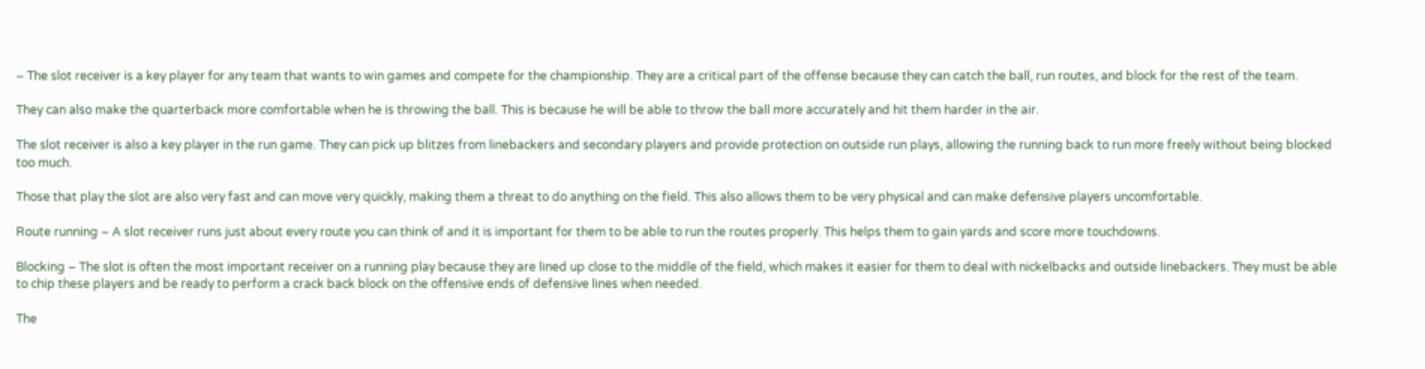– The slot receiver is a key player for any team that wants to win games and compete for the championship. They are a critical part of the offense because they can catch the ball, run routes, and block for the rest of the team.

They can also make the quarterback more comfortable when he is throwing the ball. This is because he will be able to throw the ball more accurately and hit them harder in the air.

The slot receiver is also a key player in the run game. They can pick up blitzes from linebackers and secondary players and provide protection on outside run plays, allowing the running back to run more freely without being blocked too much.

Those that play the slot are also very fast and can move very quickly, making them a threat to do anything on the field. This also allows them to be very physical and can make defensive players uncomfortable.

Route running – A slot receiver runs just about every route you can think of and it is important for them to be able to run the routes properly. This helps them to gain yards and score more touchdowns.

Blocking – The slot is often the most important receiver on a running play because they are lined up close to the middle of the field, which makes it easier for them to deal with nickelbacks and outside linebackers. They must be able to chip these players and be ready to perform a crack back block on the offensive ends of defensive lines when needed.

The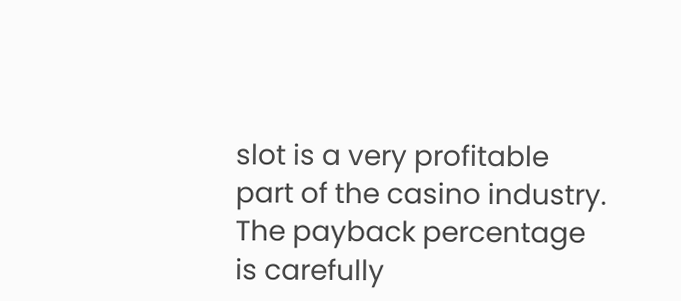slot is a very profitable part of the casino industry. The payback percentage is carefully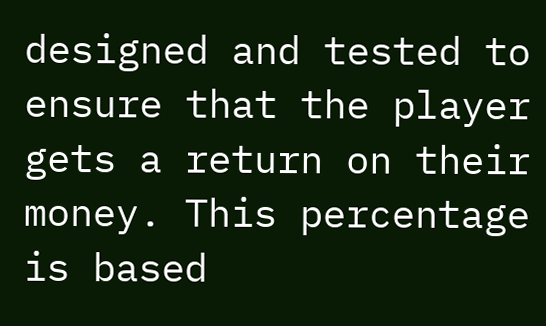designed and tested to ensure that the player gets a return on their money. This percentage is based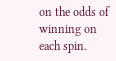on the odds of winning on each spin.